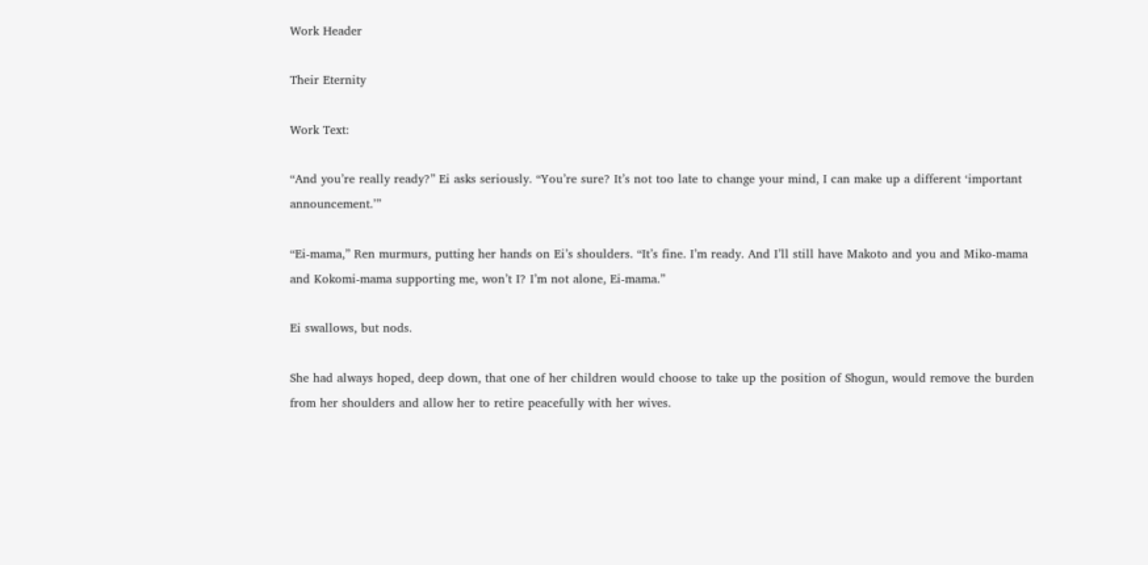Work Header

Their Eternity

Work Text:

“And you’re really ready?” Ei asks seriously. “You’re sure? It’s not too late to change your mind, I can make up a different ‘important announcement.’”

“Ei-mama,” Ren murmurs, putting her hands on Ei’s shoulders. “It’s fine. I’m ready. And I’ll still have Makoto and you and Miko-mama and Kokomi-mama supporting me, won’t I? I’m not alone, Ei-mama.”

Ei swallows, but nods.

She had always hoped, deep down, that one of her children would choose to take up the position of Shogun, would remove the burden from her shoulders and allow her to retire peacefully with her wives.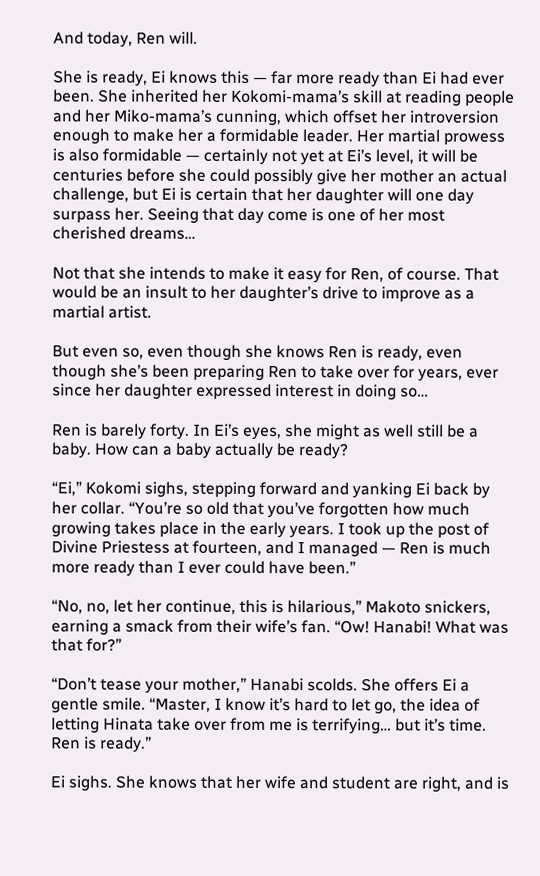And today, Ren will.

She is ready, Ei knows this — far more ready than Ei had ever been. She inherited her Kokomi-mama’s skill at reading people and her Miko-mama’s cunning, which offset her introversion enough to make her a formidable leader. Her martial prowess is also formidable — certainly not yet at Ei’s level, it will be centuries before she could possibly give her mother an actual challenge, but Ei is certain that her daughter will one day surpass her. Seeing that day come is one of her most cherished dreams…

Not that she intends to make it easy for Ren, of course. That would be an insult to her daughter’s drive to improve as a martial artist.

But even so, even though she knows Ren is ready, even though she’s been preparing Ren to take over for years, ever since her daughter expressed interest in doing so…

Ren is barely forty. In Ei’s eyes, she might as well still be a baby. How can a baby actually be ready?

“Ei,” Kokomi sighs, stepping forward and yanking Ei back by her collar. “You’re so old that you’ve forgotten how much growing takes place in the early years. I took up the post of Divine Priestess at fourteen, and I managed — Ren is much more ready than I ever could have been.”

“No, no, let her continue, this is hilarious,” Makoto snickers, earning a smack from their wife’s fan. “Ow! Hanabi! What was that for?”

“Don’t tease your mother,” Hanabi scolds. She offers Ei a gentle smile. “Master, I know it’s hard to let go, the idea of letting Hinata take over from me is terrifying… but it’s time. Ren is ready.”

Ei sighs. She knows that her wife and student are right, and is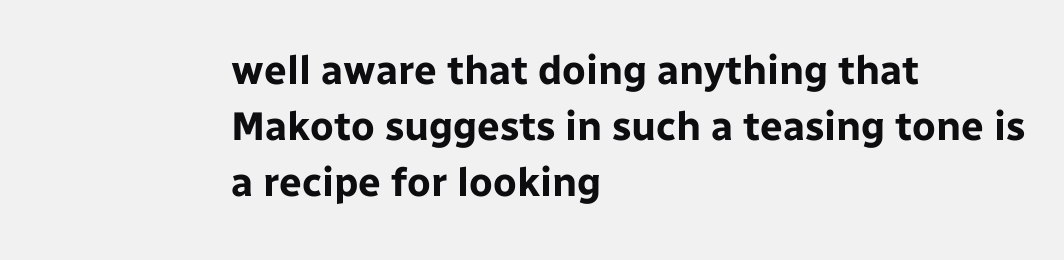well aware that doing anything that Makoto suggests in such a teasing tone is a recipe for looking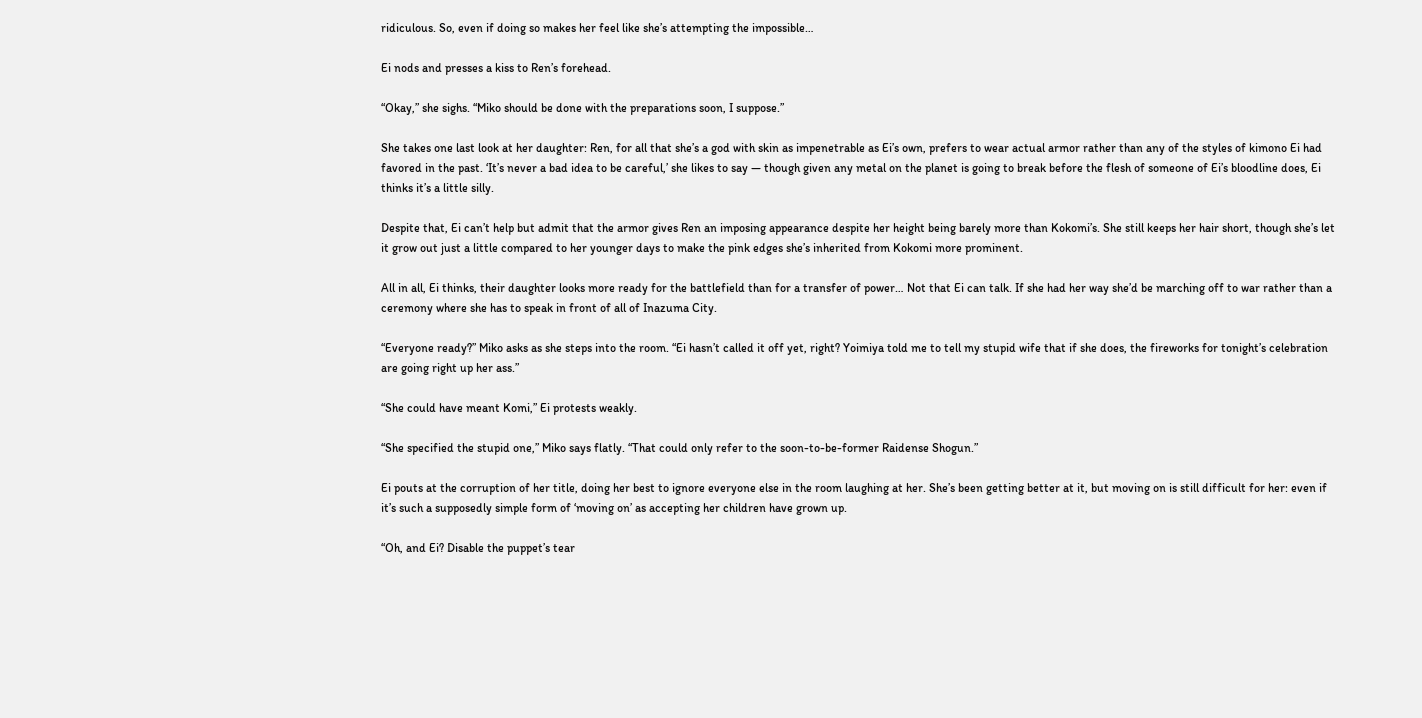ridiculous. So, even if doing so makes her feel like she’s attempting the impossible…

Ei nods and presses a kiss to Ren’s forehead.

“Okay,” she sighs. “Miko should be done with the preparations soon, I suppose.”

She takes one last look at her daughter: Ren, for all that she’s a god with skin as impenetrable as Ei’s own, prefers to wear actual armor rather than any of the styles of kimono Ei had favored in the past. ‘It’s never a bad idea to be careful,’ she likes to say — though given any metal on the planet is going to break before the flesh of someone of Ei’s bloodline does, Ei thinks it’s a little silly.

Despite that, Ei can’t help but admit that the armor gives Ren an imposing appearance despite her height being barely more than Kokomi’s. She still keeps her hair short, though she’s let it grow out just a little compared to her younger days to make the pink edges she’s inherited from Kokomi more prominent.

All in all, Ei thinks, their daughter looks more ready for the battlefield than for a transfer of power… Not that Ei can talk. If she had her way she’d be marching off to war rather than a ceremony where she has to speak in front of all of Inazuma City.

“Everyone ready?” Miko asks as she steps into the room. “Ei hasn’t called it off yet, right? Yoimiya told me to tell my stupid wife that if she does, the fireworks for tonight’s celebration are going right up her ass.”

“She could have meant Komi,” Ei protests weakly.

“She specified the stupid one,” Miko says flatly. “That could only refer to the soon-to-be-former Raidense Shogun.”

Ei pouts at the corruption of her title, doing her best to ignore everyone else in the room laughing at her. She’s been getting better at it, but moving on is still difficult for her: even if it’s such a supposedly simple form of ‘moving on’ as accepting her children have grown up.

“Oh, and Ei? Disable the puppet’s tear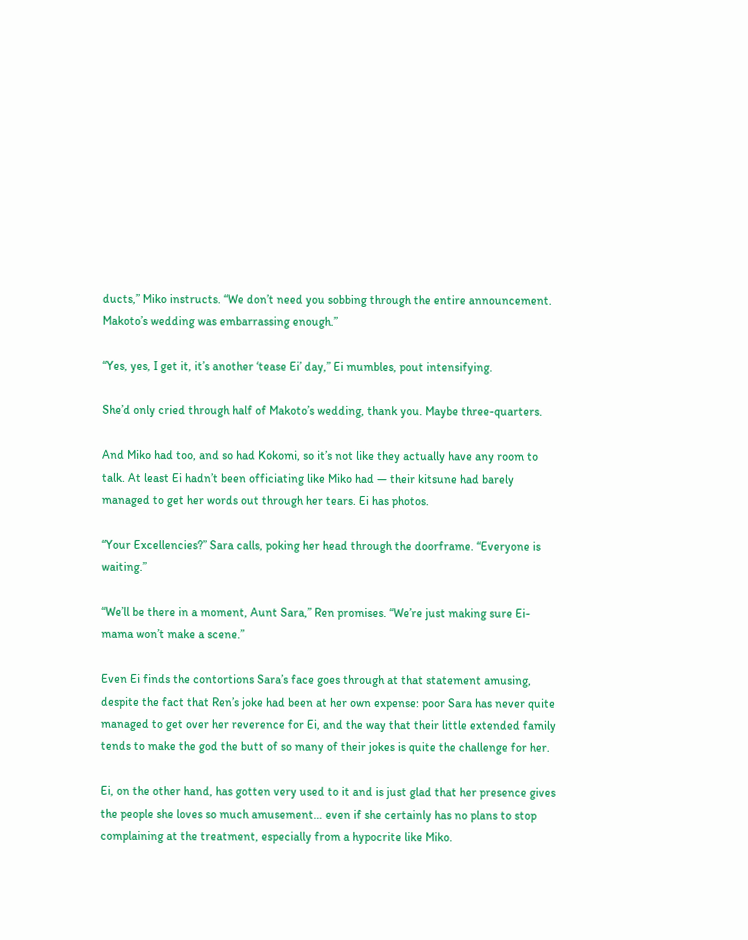ducts,” Miko instructs. “We don’t need you sobbing through the entire announcement. Makoto’s wedding was embarrassing enough.”

“Yes, yes, I get it, it’s another ‘tease Ei’ day,” Ei mumbles, pout intensifying.

She’d only cried through half of Makoto’s wedding, thank you. Maybe three-quarters.

And Miko had too, and so had Kokomi, so it’s not like they actually have any room to talk. At least Ei hadn’t been officiating like Miko had — their kitsune had barely managed to get her words out through her tears. Ei has photos.

“Your Excellencies?” Sara calls, poking her head through the doorframe. “Everyone is waiting.”

“We’ll be there in a moment, Aunt Sara,” Ren promises. “We’re just making sure Ei-mama won’t make a scene.”

Even Ei finds the contortions Sara’s face goes through at that statement amusing, despite the fact that Ren’s joke had been at her own expense: poor Sara has never quite managed to get over her reverence for Ei, and the way that their little extended family tends to make the god the butt of so many of their jokes is quite the challenge for her.

Ei, on the other hand, has gotten very used to it and is just glad that her presence gives the people she loves so much amusement… even if she certainly has no plans to stop complaining at the treatment, especially from a hypocrite like Miko.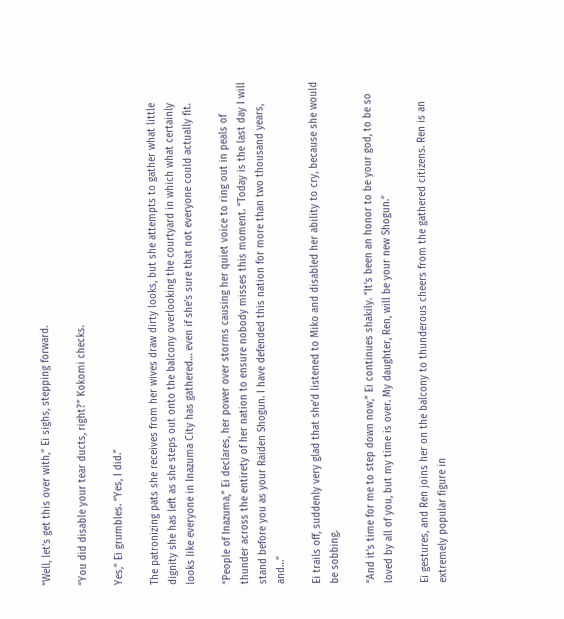“Well, let’s get this over with,” Ei sighs, stepping forward.

“You did disable your tear ducts, right?” Kokomi checks.

Yes,” Ei grumbles. “Yes, I did.”

The patronizing pats she receives from her wives draw dirty looks, but she attempts to gather what little dignity she has left as she steps out onto the balcony overlooking the courtyard in which what certainly looks like everyone in Inazuma City has gathered… even if she’s sure that not everyone could actually fit.

“People of Inazuma,” Ei declares, her power over storms causing her quiet voice to ring out in peals of thunder across the entirety of her nation to ensure nobody misses this moment. “Today is the last day I will stand before you as your Raiden Shogun. I have defended this nation for more than two thousand years, and…”

Ei trails off, suddenly very glad that she’d listened to Miko and disabled her ability to cry, because she would be sobbing.

“And it’s time for me to step down now,” Ei continues shakily. “It’s been an honor to be your god, to be so loved by all of you, but my time is over. My daughter, Ren, will be your new Shogun.”

Ei gestures, and Ren joins her on the balcony to thunderous cheers from the gathered citizens. Ren is an extremely popular figure in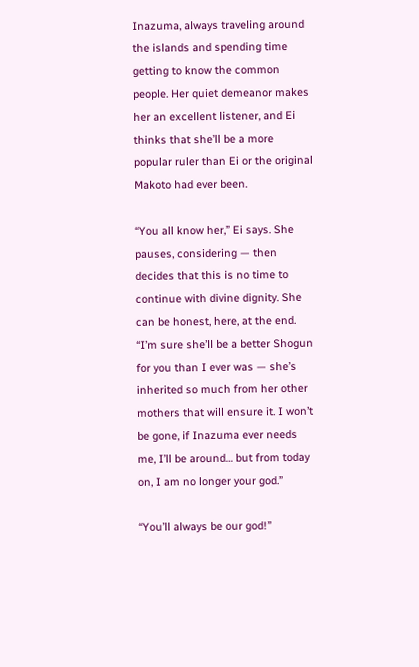Inazuma, always traveling around the islands and spending time getting to know the common people. Her quiet demeanor makes her an excellent listener, and Ei thinks that she’ll be a more popular ruler than Ei or the original Makoto had ever been.

“You all know her,” Ei says. She pauses, considering — then decides that this is no time to continue with divine dignity. She can be honest, here, at the end. “I’m sure she’ll be a better Shogun for you than I ever was — she’s inherited so much from her other mothers that will ensure it. I won’t be gone, if Inazuma ever needs me, I’ll be around… but from today on, I am no longer your god.”

“You’ll always be our god!”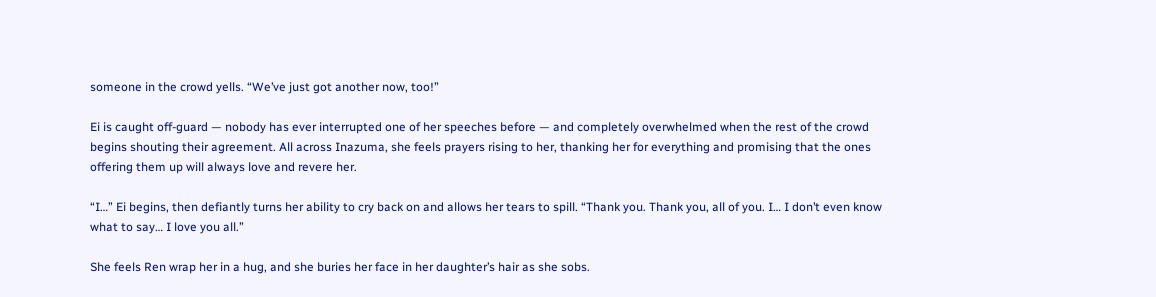someone in the crowd yells. “We’ve just got another now, too!”

Ei is caught off-guard — nobody has ever interrupted one of her speeches before — and completely overwhelmed when the rest of the crowd begins shouting their agreement. All across Inazuma, she feels prayers rising to her, thanking her for everything and promising that the ones offering them up will always love and revere her.

“I…” Ei begins, then defiantly turns her ability to cry back on and allows her tears to spill. “Thank you. Thank you, all of you. I… I don’t even know what to say… I love you all.”

She feels Ren wrap her in a hug, and she buries her face in her daughter’s hair as she sobs.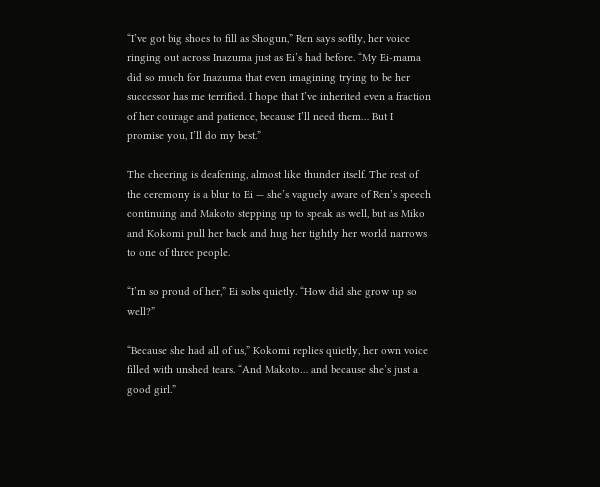“I’ve got big shoes to fill as Shogun,” Ren says softly, her voice ringing out across Inazuma just as Ei’s had before. “My Ei-mama did so much for Inazuma that even imagining trying to be her successor has me terrified. I hope that I’ve inherited even a fraction of her courage and patience, because I’ll need them… But I promise you, I’ll do my best.”

The cheering is deafening, almost like thunder itself. The rest of the ceremony is a blur to Ei — she’s vaguely aware of Ren’s speech continuing and Makoto stepping up to speak as well, but as Miko and Kokomi pull her back and hug her tightly her world narrows to one of three people.

“I’m so proud of her,” Ei sobs quietly. “How did she grow up so well?”

“Because she had all of us,” Kokomi replies quietly, her own voice filled with unshed tears. “And Makoto… and because she’s just a good girl.”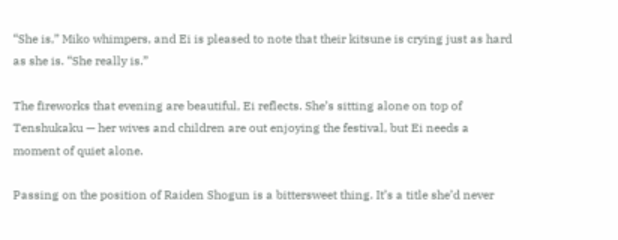“She is,” Miko whimpers, and Ei is pleased to note that their kitsune is crying just as hard as she is. “She really is.”

The fireworks that evening are beautiful, Ei reflects. She’s sitting alone on top of Tenshukaku — her wives and children are out enjoying the festival, but Ei needs a moment of quiet alone.

Passing on the position of Raiden Shogun is a bittersweet thing. It’s a title she’d never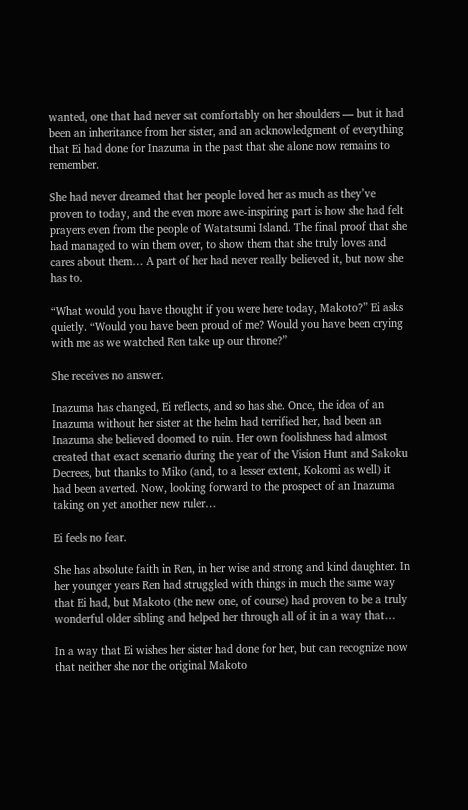wanted, one that had never sat comfortably on her shoulders — but it had been an inheritance from her sister, and an acknowledgment of everything that Ei had done for Inazuma in the past that she alone now remains to remember.

She had never dreamed that her people loved her as much as they’ve proven to today, and the even more awe-inspiring part is how she had felt prayers even from the people of Watatsumi Island. The final proof that she had managed to win them over, to show them that she truly loves and cares about them… A part of her had never really believed it, but now she has to.

“What would you have thought if you were here today, Makoto?” Ei asks quietly. “Would you have been proud of me? Would you have been crying with me as we watched Ren take up our throne?”

She receives no answer.

Inazuma has changed, Ei reflects, and so has she. Once, the idea of an Inazuma without her sister at the helm had terrified her, had been an Inazuma she believed doomed to ruin. Her own foolishness had almost created that exact scenario during the year of the Vision Hunt and Sakoku Decrees, but thanks to Miko (and, to a lesser extent, Kokomi as well) it had been averted. Now, looking forward to the prospect of an Inazuma taking on yet another new ruler…

Ei feels no fear.

She has absolute faith in Ren, in her wise and strong and kind daughter. In her younger years Ren had struggled with things in much the same way that Ei had, but Makoto (the new one, of course) had proven to be a truly wonderful older sibling and helped her through all of it in a way that…

In a way that Ei wishes her sister had done for her, but can recognize now that neither she nor the original Makoto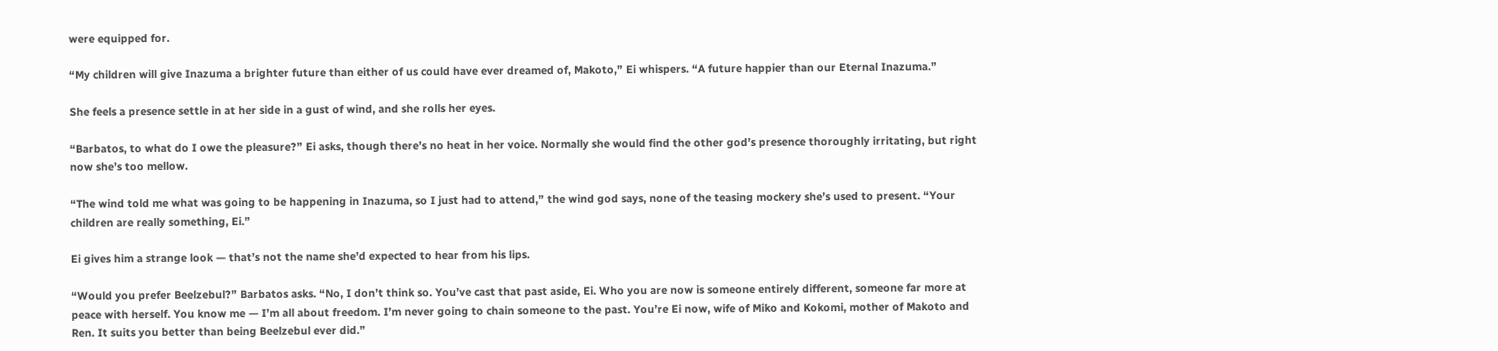were equipped for.

“My children will give Inazuma a brighter future than either of us could have ever dreamed of, Makoto,” Ei whispers. “A future happier than our Eternal Inazuma.”

She feels a presence settle in at her side in a gust of wind, and she rolls her eyes.

“Barbatos, to what do I owe the pleasure?” Ei asks, though there’s no heat in her voice. Normally she would find the other god’s presence thoroughly irritating, but right now she’s too mellow.

“The wind told me what was going to be happening in Inazuma, so I just had to attend,” the wind god says, none of the teasing mockery she’s used to present. “Your children are really something, Ei.”

Ei gives him a strange look — that’s not the name she’d expected to hear from his lips.

“Would you prefer Beelzebul?” Barbatos asks. “No, I don’t think so. You’ve cast that past aside, Ei. Who you are now is someone entirely different, someone far more at peace with herself. You know me — I’m all about freedom. I’m never going to chain someone to the past. You’re Ei now, wife of Miko and Kokomi, mother of Makoto and Ren. It suits you better than being Beelzebul ever did.”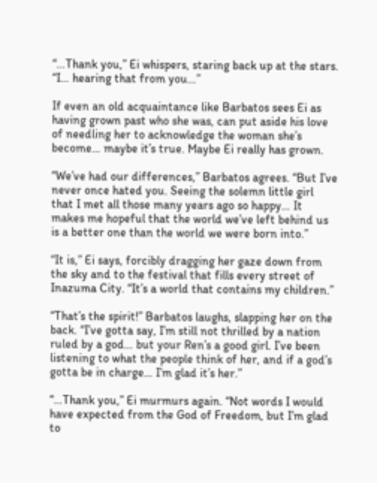“…Thank you,” Ei whispers, staring back up at the stars. “I… hearing that from you…”

If even an old acquaintance like Barbatos sees Ei as having grown past who she was, can put aside his love of needling her to acknowledge the woman she’s become… maybe it’s true. Maybe Ei really has grown.

“We’ve had our differences,” Barbatos agrees. “But I’ve never once hated you. Seeing the solemn little girl that I met all those many years ago so happy… It makes me hopeful that the world we’ve left behind us is a better one than the world we were born into.”

“It is,” Ei says, forcibly dragging her gaze down from the sky and to the festival that fills every street of Inazuma City. “It’s a world that contains my children.”

“That’s the spirit!” Barbatos laughs, slapping her on the back. “I’ve gotta say, I’m still not thrilled by a nation ruled by a god… but your Ren’s a good girl. I’ve been listening to what the people think of her, and if a god’s gotta be in charge… I’m glad it’s her.”

“…Thank you,” Ei murmurs again. “Not words I would have expected from the God of Freedom, but I’m glad to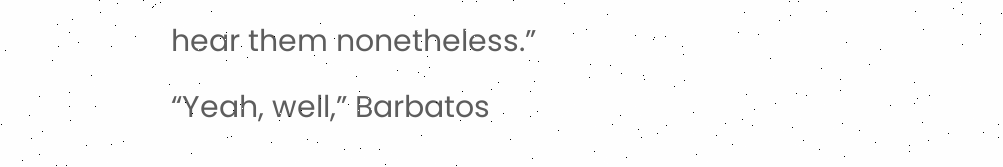hear them nonetheless.”

“Yeah, well,” Barbatos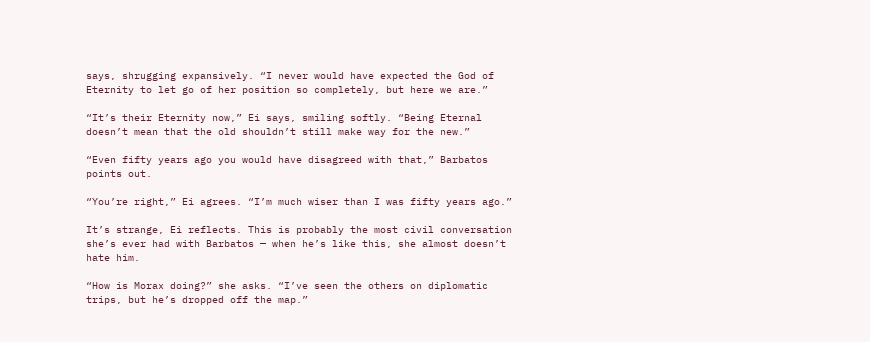says, shrugging expansively. “I never would have expected the God of Eternity to let go of her position so completely, but here we are.”

“It’s their Eternity now,” Ei says, smiling softly. “Being Eternal doesn’t mean that the old shouldn’t still make way for the new.”

“Even fifty years ago you would have disagreed with that,” Barbatos points out.

“You’re right,” Ei agrees. “I’m much wiser than I was fifty years ago.”

It’s strange, Ei reflects. This is probably the most civil conversation she’s ever had with Barbatos — when he’s like this, she almost doesn’t hate him.

“How is Morax doing?” she asks. “I’ve seen the others on diplomatic trips, but he’s dropped off the map.”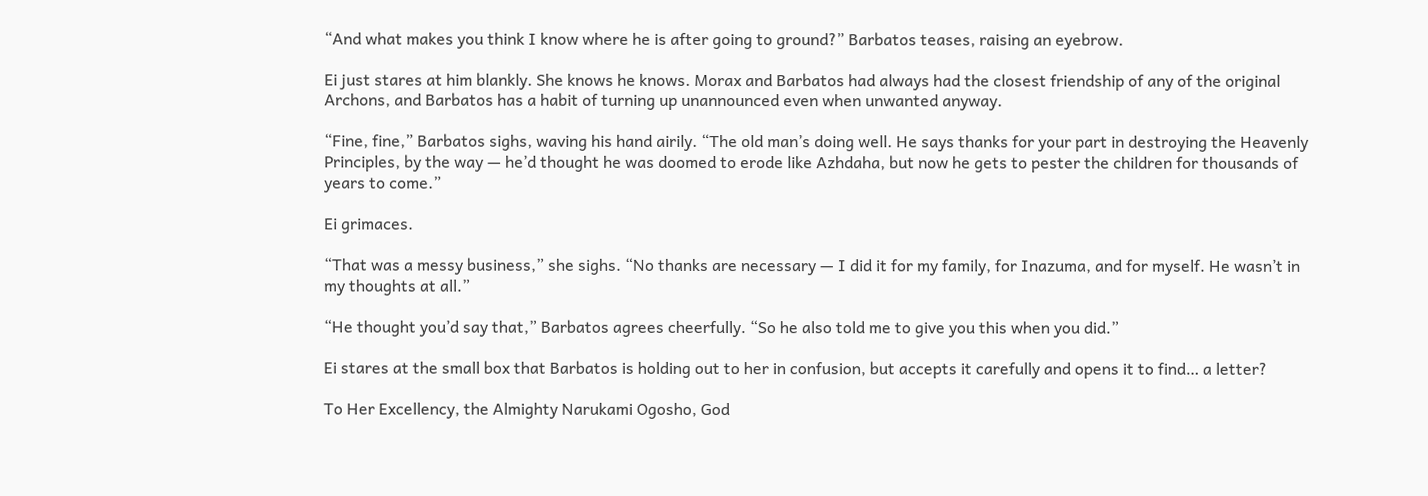“And what makes you think I know where he is after going to ground?” Barbatos teases, raising an eyebrow.

Ei just stares at him blankly. She knows he knows. Morax and Barbatos had always had the closest friendship of any of the original Archons, and Barbatos has a habit of turning up unannounced even when unwanted anyway.

“Fine, fine,” Barbatos sighs, waving his hand airily. “The old man’s doing well. He says thanks for your part in destroying the Heavenly Principles, by the way — he’d thought he was doomed to erode like Azhdaha, but now he gets to pester the children for thousands of years to come.”

Ei grimaces.

“That was a messy business,” she sighs. “No thanks are necessary — I did it for my family, for Inazuma, and for myself. He wasn’t in my thoughts at all.”

“He thought you’d say that,” Barbatos agrees cheerfully. “So he also told me to give you this when you did.”

Ei stares at the small box that Barbatos is holding out to her in confusion, but accepts it carefully and opens it to find… a letter?

To Her Excellency, the Almighty Narukami Ogosho, God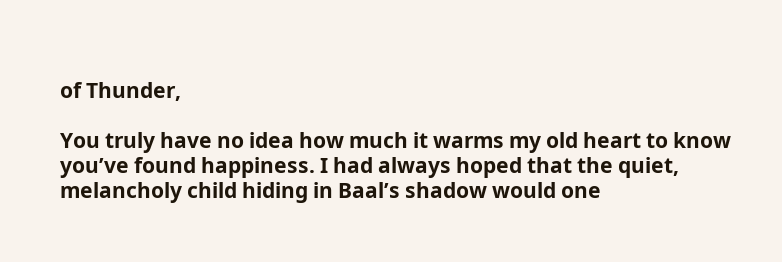of Thunder,

You truly have no idea how much it warms my old heart to know you’ve found happiness. I had always hoped that the quiet, melancholy child hiding in Baal’s shadow would one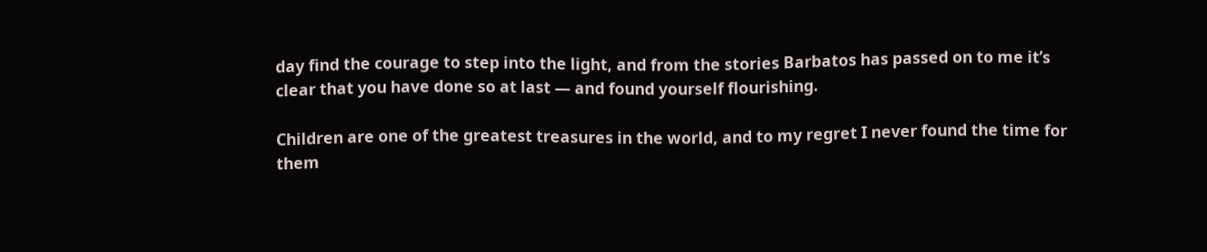day find the courage to step into the light, and from the stories Barbatos has passed on to me it’s clear that you have done so at last — and found yourself flourishing.

Children are one of the greatest treasures in the world, and to my regret I never found the time for them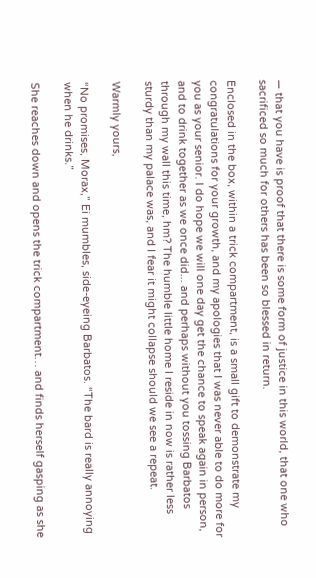— that you have is proof that there is some form of justice in this world, that one who sacrificed so much for others has been so blessed in return.

Enclosed in the box, within a trick compartment, is a small gift to demonstrate my congratulations for your growth, and my apologies that I was never able to do more for you as your senior. I do hope we will one day get the chance to speak again in person, and to drink together as we once did... and perhaps without you tossing Barbatos through my wall this time, hm? The humble little home I reside in now is rather less sturdy than my palace was, and I fear it might collapse should we see a repeat.

Warmly yours,

“No promises, Morax,” Ei mumbles, side-eyeing Barbatos. “The bard is really annoying when he drinks.”

She reaches down and opens the trick compartment… and finds herself gasping as she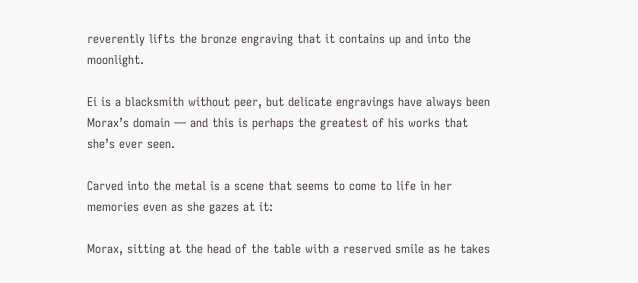reverently lifts the bronze engraving that it contains up and into the moonlight.

Ei is a blacksmith without peer, but delicate engravings have always been Morax’s domain — and this is perhaps the greatest of his works that she’s ever seen.

Carved into the metal is a scene that seems to come to life in her memories even as she gazes at it:

Morax, sitting at the head of the table with a reserved smile as he takes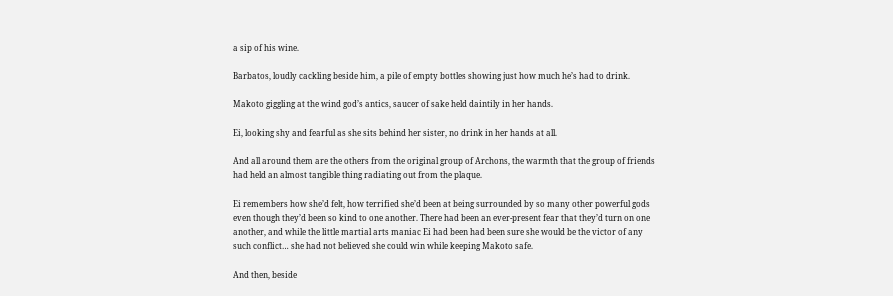a sip of his wine.

Barbatos, loudly cackling beside him, a pile of empty bottles showing just how much he’s had to drink.

Makoto giggling at the wind god’s antics, saucer of sake held daintily in her hands.

Ei, looking shy and fearful as she sits behind her sister, no drink in her hands at all.

And all around them are the others from the original group of Archons, the warmth that the group of friends had held an almost tangible thing radiating out from the plaque.

Ei remembers how she’d felt, how terrified she’d been at being surrounded by so many other powerful gods even though they’d been so kind to one another. There had been an ever-present fear that they’d turn on one another, and while the little martial arts maniac Ei had been had been sure she would be the victor of any such conflict… she had not believed she could win while keeping Makoto safe.

And then, beside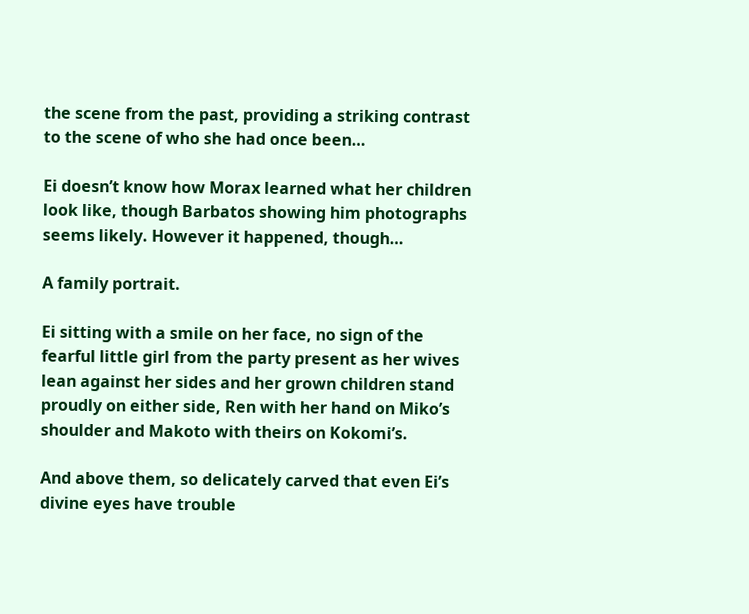the scene from the past, providing a striking contrast to the scene of who she had once been…

Ei doesn’t know how Morax learned what her children look like, though Barbatos showing him photographs seems likely. However it happened, though…

A family portrait.

Ei sitting with a smile on her face, no sign of the fearful little girl from the party present as her wives lean against her sides and her grown children stand proudly on either side, Ren with her hand on Miko’s shoulder and Makoto with theirs on Kokomi’s.

And above them, so delicately carved that even Ei’s divine eyes have trouble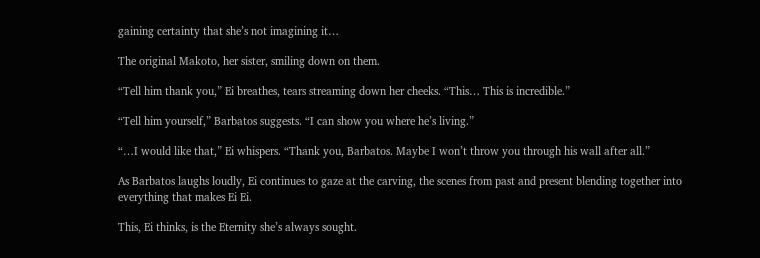gaining certainty that she’s not imagining it…

The original Makoto, her sister, smiling down on them.

“Tell him thank you,” Ei breathes, tears streaming down her cheeks. “This… This is incredible.”

“Tell him yourself,” Barbatos suggests. “I can show you where he’s living.”

“…I would like that,” Ei whispers. “Thank you, Barbatos. Maybe I won’t throw you through his wall after all.”

As Barbatos laughs loudly, Ei continues to gaze at the carving, the scenes from past and present blending together into everything that makes Ei Ei.

This, Ei thinks, is the Eternity she’s always sought.